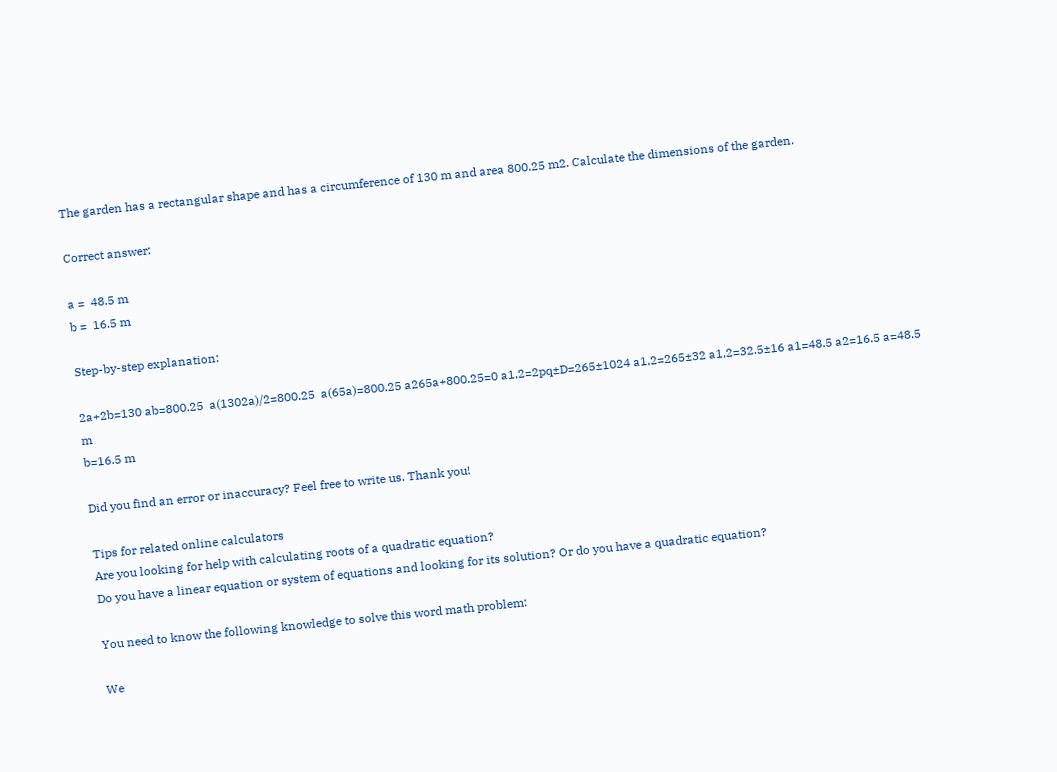The garden has a rectangular shape and has a circumference of 130 m and area 800.25 m2. Calculate the dimensions of the garden.

Correct answer:

a =  48.5 m
b =  16.5 m

Step-by-step explanation:

2a+2b=130 ab=800.25  a(1302a)/2=800.25  a(65a)=800.25 a265a+800.25=0 a1,2=2pq±D=265±1024 a1,2=265±32 a1,2=32.5±16 a1=48.5 a2=16.5 a=48.5 m
b=16.5 m

Did you find an error or inaccuracy? Feel free to write us. Thank you!

Tips for related online calculators
Are you looking for help with calculating roots of a quadratic equation?
Do you have a linear equation or system of equations and looking for its solution? Or do you have a quadratic equation?

You need to know the following knowledge to solve this word math problem:

We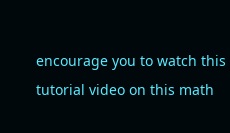encourage you to watch this tutorial video on this math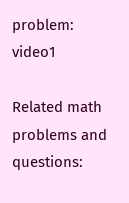problem: video1

Related math problems and questions: